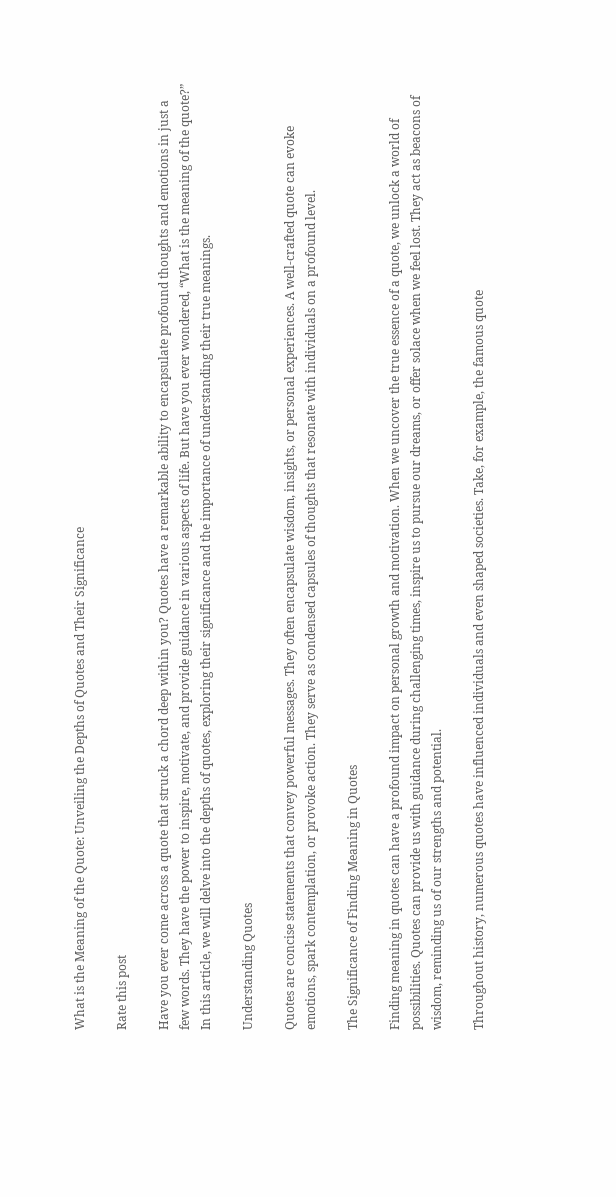What is the Meaning of the Quote: Unveiling the Depths of Quotes and Their Significance

Rate this post

Have you ever come across a quote that struck a chord deep within you? Quotes have a remarkable ability to encapsulate profound thoughts and emotions in just a few words. They have the power to inspire, motivate, and provide guidance in various aspects of life. But have you ever wondered, “What is the meaning of the quote?” In this article, we will delve into the depths of quotes, exploring their significance and the importance of understanding their true meanings.

Understanding Quotes

Quotes are concise statements that convey powerful messages. They often encapsulate wisdom, insights, or personal experiences. A well-crafted quote can evoke emotions, spark contemplation, or provoke action. They serve as condensed capsules of thoughts that resonate with individuals on a profound level.

The Significance of Finding Meaning in Quotes

Finding meaning in quotes can have a profound impact on personal growth and motivation. When we uncover the true essence of a quote, we unlock a world of possibilities. Quotes can provide us with guidance during challenging times, inspire us to pursue our dreams, or offer solace when we feel lost. They act as beacons of wisdom, reminding us of our strengths and potential.

Throughout history, numerous quotes have influenced individuals and even shaped societies. Take, for example, the famous quote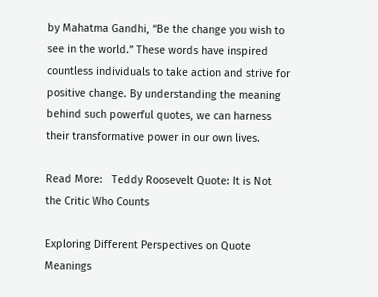by Mahatma Gandhi, “Be the change you wish to see in the world.” These words have inspired countless individuals to take action and strive for positive change. By understanding the meaning behind such powerful quotes, we can harness their transformative power in our own lives.

Read More:   Teddy Roosevelt Quote: It is Not the Critic Who Counts

Exploring Different Perspectives on Quote Meanings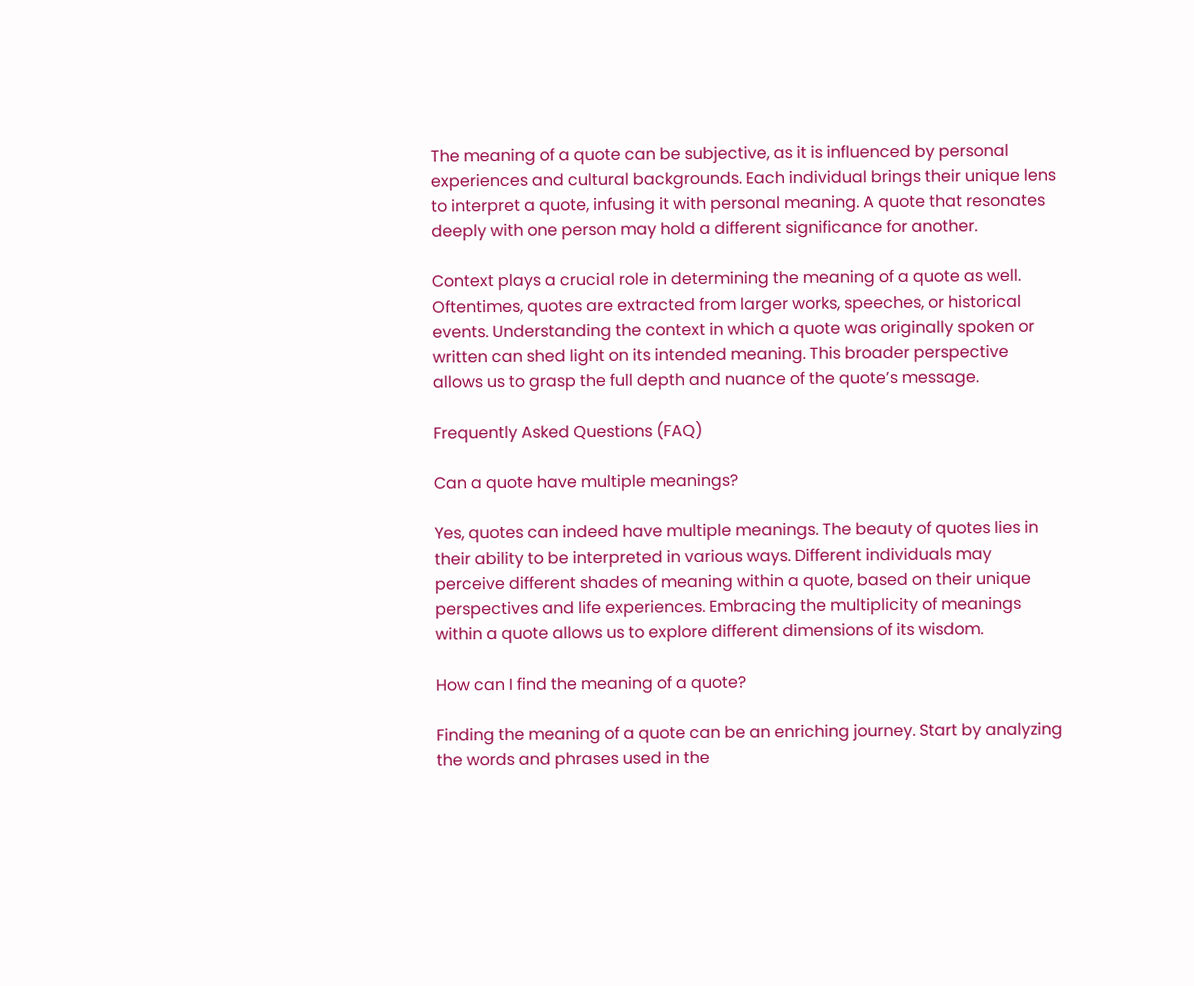The meaning of a quote can be subjective, as it is influenced by personal experiences and cultural backgrounds. Each individual brings their unique lens to interpret a quote, infusing it with personal meaning. A quote that resonates deeply with one person may hold a different significance for another.

Context plays a crucial role in determining the meaning of a quote as well. Oftentimes, quotes are extracted from larger works, speeches, or historical events. Understanding the context in which a quote was originally spoken or written can shed light on its intended meaning. This broader perspective allows us to grasp the full depth and nuance of the quote’s message.

Frequently Asked Questions (FAQ)

Can a quote have multiple meanings?

Yes, quotes can indeed have multiple meanings. The beauty of quotes lies in their ability to be interpreted in various ways. Different individuals may perceive different shades of meaning within a quote, based on their unique perspectives and life experiences. Embracing the multiplicity of meanings within a quote allows us to explore different dimensions of its wisdom.

How can I find the meaning of a quote?

Finding the meaning of a quote can be an enriching journey. Start by analyzing the words and phrases used in the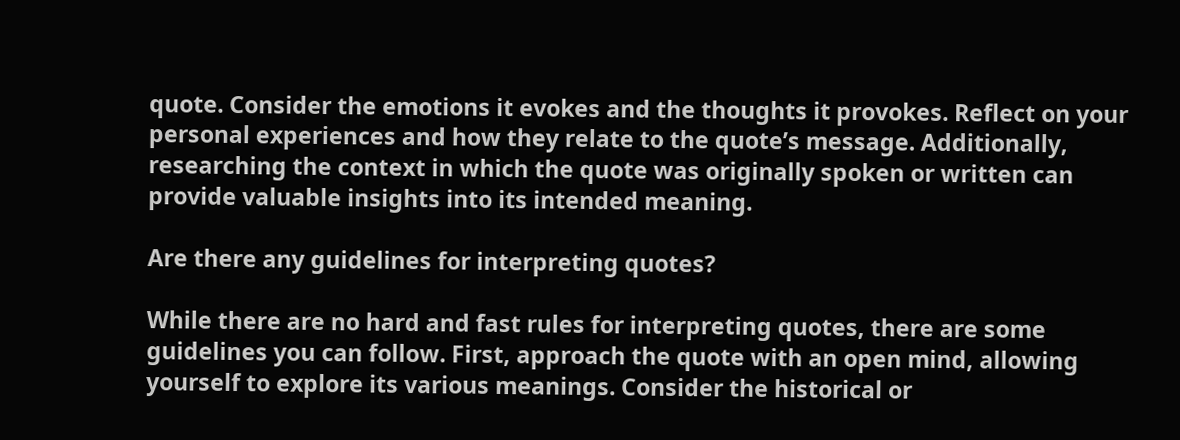quote. Consider the emotions it evokes and the thoughts it provokes. Reflect on your personal experiences and how they relate to the quote’s message. Additionally, researching the context in which the quote was originally spoken or written can provide valuable insights into its intended meaning.

Are there any guidelines for interpreting quotes?

While there are no hard and fast rules for interpreting quotes, there are some guidelines you can follow. First, approach the quote with an open mind, allowing yourself to explore its various meanings. Consider the historical or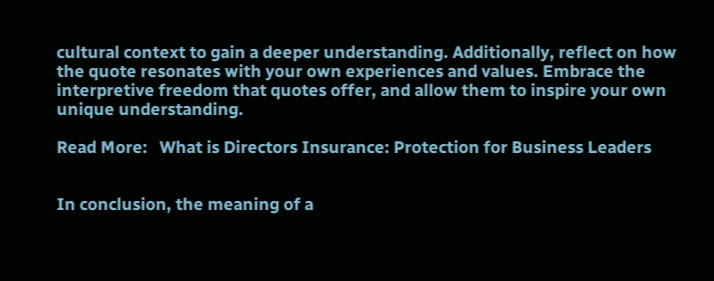cultural context to gain a deeper understanding. Additionally, reflect on how the quote resonates with your own experiences and values. Embrace the interpretive freedom that quotes offer, and allow them to inspire your own unique understanding.

Read More:   What is Directors Insurance: Protection for Business Leaders


In conclusion, the meaning of a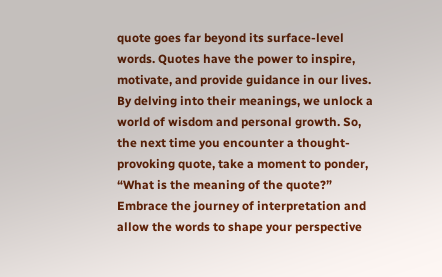quote goes far beyond its surface-level words. Quotes have the power to inspire, motivate, and provide guidance in our lives. By delving into their meanings, we unlock a world of wisdom and personal growth. So, the next time you encounter a thought-provoking quote, take a moment to ponder, “What is the meaning of the quote?” Embrace the journey of interpretation and allow the words to shape your perspective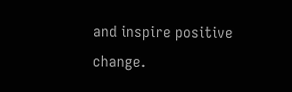and inspire positive change.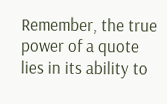Remember, the true power of a quote lies in its ability to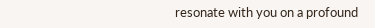resonate with you on a profound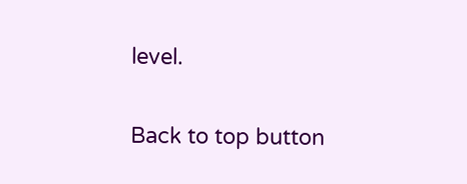level.

Back to top button